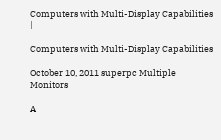Computers with Multi-Display Capabilities |

Computers with Multi-Display Capabilities

October 10, 2011 superpc Multiple Monitors

A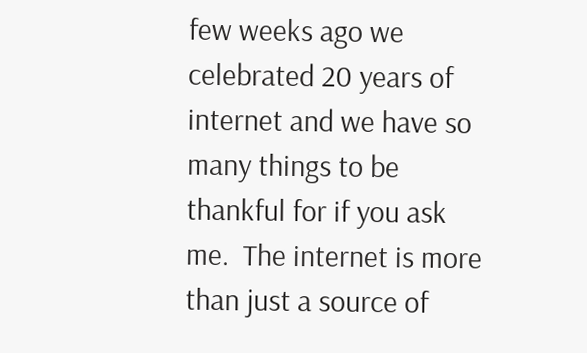few weeks ago we celebrated 20 years of internet and we have so many things to be thankful for if you ask me.  The internet is more than just a source of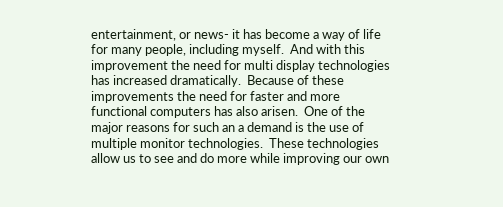entertainment, or news- it has become a way of life for many people, including myself.  And with this improvement the need for multi display technologies has increased dramatically.  Because of these improvements the need for faster and more functional computers has also arisen.  One of the major reasons for such an a demand is the use of multiple monitor technologies.  These technologies allow us to see and do more while improving our own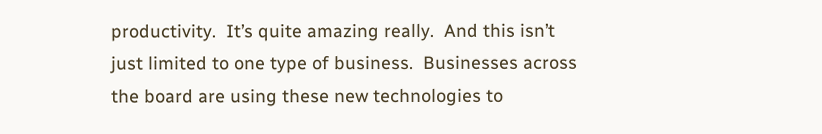productivity.  It’s quite amazing really.  And this isn’t just limited to one type of business.  Businesses across the board are using these new technologies to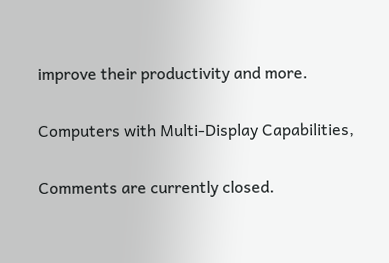improve their productivity and more.

Computers with Multi-Display Capabilities,

Comments are currently closed.